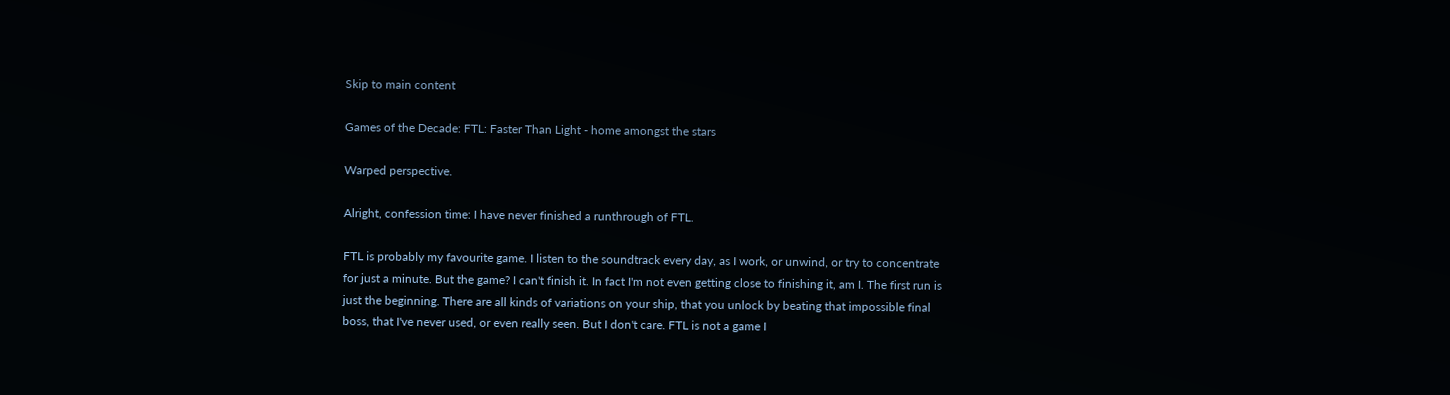Skip to main content

Games of the Decade: FTL: Faster Than Light - home amongst the stars

Warped perspective.

Alright, confession time: I have never finished a runthrough of FTL.

FTL is probably my favourite game. I listen to the soundtrack every day, as I work, or unwind, or try to concentrate for just a minute. But the game? I can't finish it. In fact I'm not even getting close to finishing it, am I. The first run is just the beginning. There are all kinds of variations on your ship, that you unlock by beating that impossible final boss, that I've never used, or even really seen. But I don't care. FTL is not a game I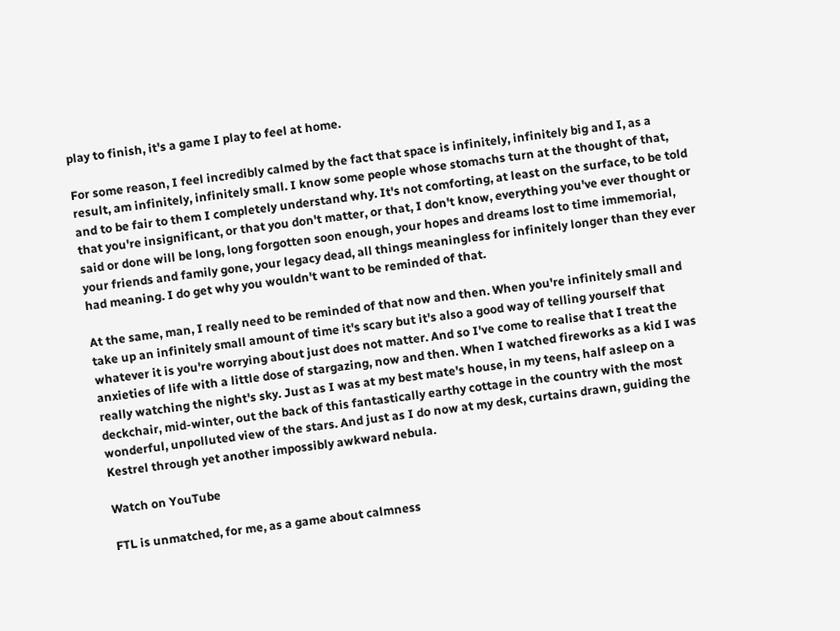play to finish, it's a game I play to feel at home.

For some reason, I feel incredibly calmed by the fact that space is infinitely, infinitely big and I, as a result, am infinitely, infinitely small. I know some people whose stomachs turn at the thought of that, and to be fair to them I completely understand why. It's not comforting, at least on the surface, to be told that you're insignificant, or that you don't matter, or that, I don't know, everything you've ever thought or said or done will be long, long forgotten soon enough, your hopes and dreams lost to time immemorial, your friends and family gone, your legacy dead, all things meaningless for infinitely longer than they ever had meaning. I do get why you wouldn't want to be reminded of that.

At the same, man, I really need to be reminded of that now and then. When you're infinitely small and take up an infinitely small amount of time it's scary but it's also a good way of telling yourself that whatever it is you're worrying about just does not matter. And so I've come to realise that I treat the anxieties of life with a little dose of stargazing, now and then. When I watched fireworks as a kid I was really watching the night's sky. Just as I was at my best mate's house, in my teens, half asleep on a deckchair, mid-winter, out the back of this fantastically earthy cottage in the country with the most wonderful, unpolluted view of the stars. And just as I do now at my desk, curtains drawn, guiding the Kestrel through yet another impossibly awkward nebula.

Watch on YouTube

FTL is unmatched, for me, as a game about calmness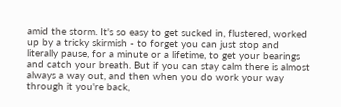amid the storm. It's so easy to get sucked in, flustered, worked up by a tricky skirmish - to forget you can just stop and literally pause, for a minute or a lifetime, to get your bearings and catch your breath. But if you can stay calm there is almost always a way out, and then when you do work your way through it you're back,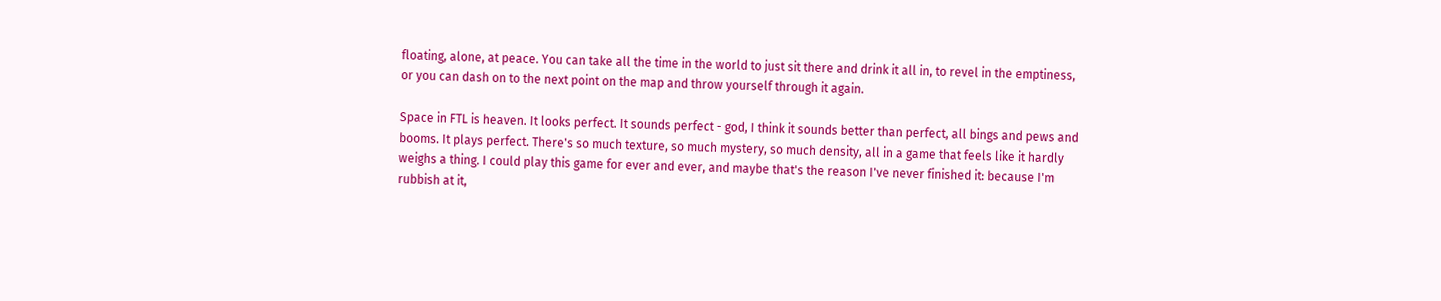floating, alone, at peace. You can take all the time in the world to just sit there and drink it all in, to revel in the emptiness, or you can dash on to the next point on the map and throw yourself through it again.

Space in FTL is heaven. It looks perfect. It sounds perfect - god, I think it sounds better than perfect, all bings and pews and booms. It plays perfect. There's so much texture, so much mystery, so much density, all in a game that feels like it hardly weighs a thing. I could play this game for ever and ever, and maybe that's the reason I've never finished it: because I'm rubbish at it,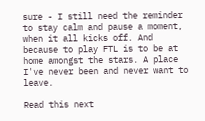sure - I still need the reminder to stay calm and pause a moment, when it all kicks off. And because to play FTL is to be at home amongst the stars. A place I've never been and never want to leave.

Read this next